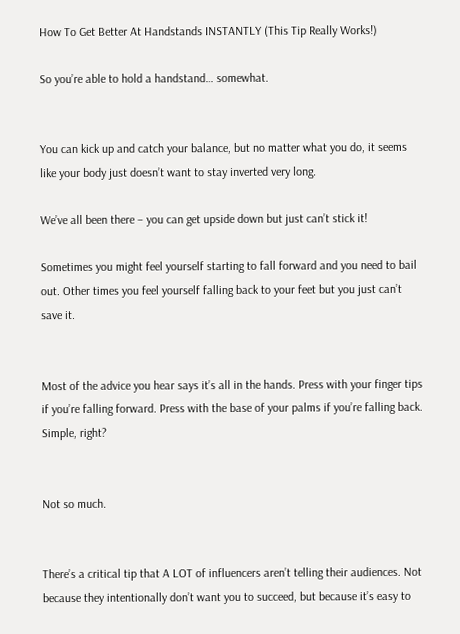How To Get Better At Handstands INSTANTLY (This Tip Really Works!)

So you’re able to hold a handstand… somewhat.


You can kick up and catch your balance, but no matter what you do, it seems like your body just doesn’t want to stay inverted very long.

We’ve all been there – you can get upside down but just can’t stick it!

Sometimes you might feel yourself starting to fall forward and you need to bail out. Other times you feel yourself falling back to your feet but you just can’t save it.


Most of the advice you hear says it’s all in the hands. Press with your finger tips if you’re falling forward. Press with the base of your palms if you’re falling back. Simple, right?


Not so much.


There’s a critical tip that A LOT of influencers aren’t telling their audiences. Not because they intentionally don’t want you to succeed, but because it’s easy to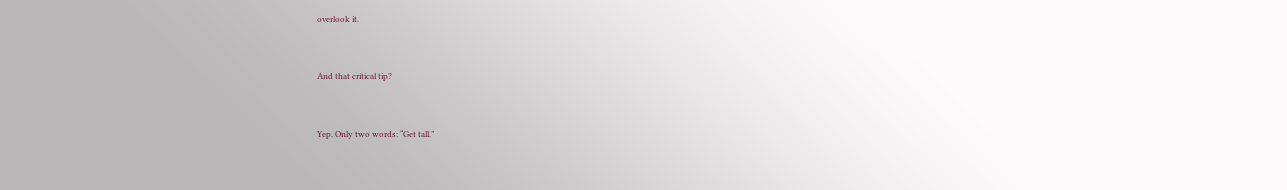overlook it.


And that critical tip?


Yep. Only two words: “Get tall.”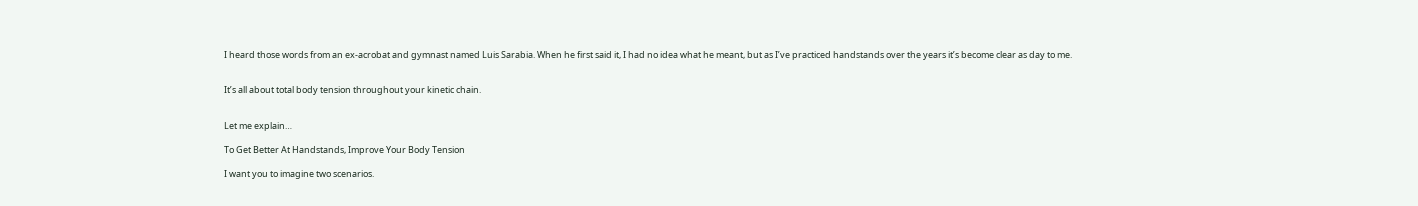I heard those words from an ex-acrobat and gymnast named Luis Sarabia. When he first said it, I had no idea what he meant, but as I’ve practiced handstands over the years it’s become clear as day to me.


It’s all about total body tension throughout your kinetic chain.


Let me explain…

To Get Better At Handstands, Improve Your Body Tension

I want you to imagine two scenarios.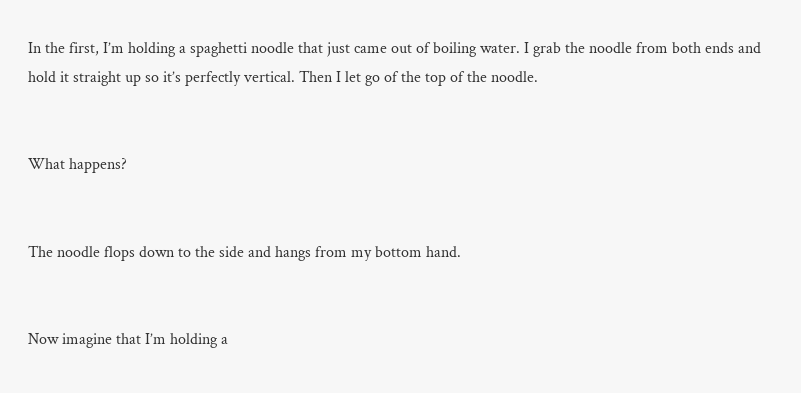In the first, I’m holding a spaghetti noodle that just came out of boiling water. I grab the noodle from both ends and hold it straight up so it’s perfectly vertical. Then I let go of the top of the noodle.


What happens?


The noodle flops down to the side and hangs from my bottom hand.


Now imagine that I’m holding a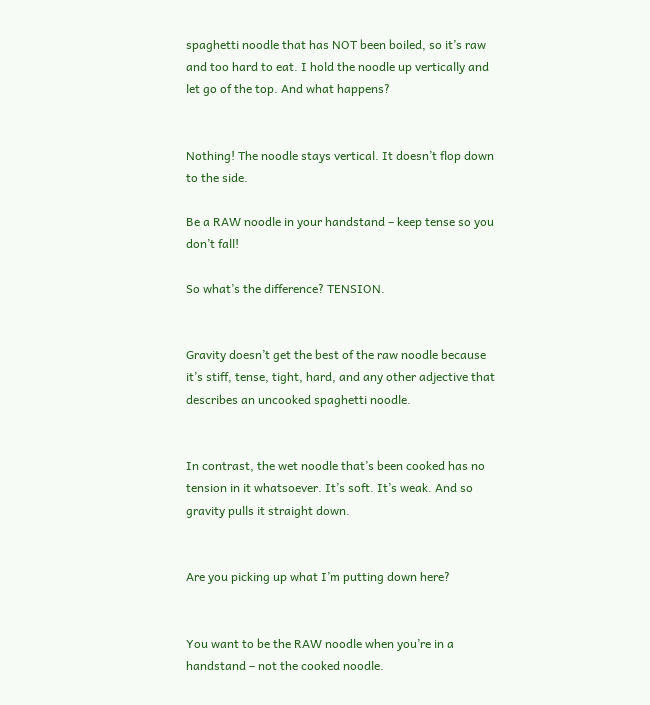spaghetti noodle that has NOT been boiled, so it’s raw and too hard to eat. I hold the noodle up vertically and let go of the top. And what happens?


Nothing! The noodle stays vertical. It doesn’t flop down to the side.

Be a RAW noodle in your handstand – keep tense so you don’t fall!

So what’s the difference? TENSION.


Gravity doesn’t get the best of the raw noodle because it’s stiff, tense, tight, hard, and any other adjective that describes an uncooked spaghetti noodle.


In contrast, the wet noodle that’s been cooked has no tension in it whatsoever. It’s soft. It’s weak. And so gravity pulls it straight down.


Are you picking up what I’m putting down here?


You want to be the RAW noodle when you’re in a handstand – not the cooked noodle.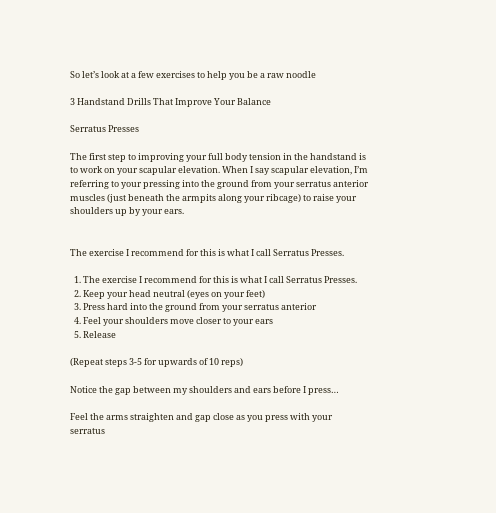So let’s look at a few exercises to help you be a raw noodle

3 Handstand Drills That Improve Your Balance

Serratus Presses

The first step to improving your full body tension in the handstand is to work on your scapular elevation. When I say scapular elevation, I’m referring to your pressing into the ground from your serratus anterior muscles (just beneath the armpits along your ribcage) to raise your shoulders up by your ears.


The exercise I recommend for this is what I call Serratus Presses.

  1. The exercise I recommend for this is what I call Serratus Presses.
  2. Keep your head neutral (eyes on your feet)
  3. Press hard into the ground from your serratus anterior
  4. Feel your shoulders move closer to your ears
  5. Release

(Repeat steps 3-5 for upwards of 10 reps)

Notice the gap between my shoulders and ears before I press…

Feel the arms straighten and gap close as you press with your serratus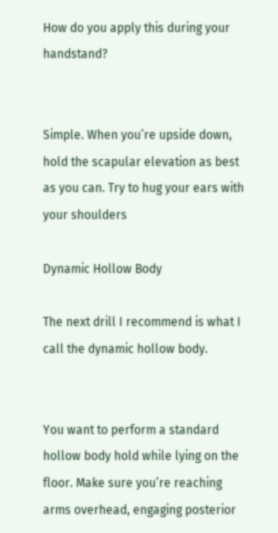How do you apply this during your handstand?


Simple. When you’re upside down, hold the scapular elevation as best as you can. Try to hug your ears with your shoulders

Dynamic Hollow Body

The next drill I recommend is what I call the dynamic hollow body.


You want to perform a standard hollow body hold while lying on the floor. Make sure you’re reaching arms overhead, engaging posterior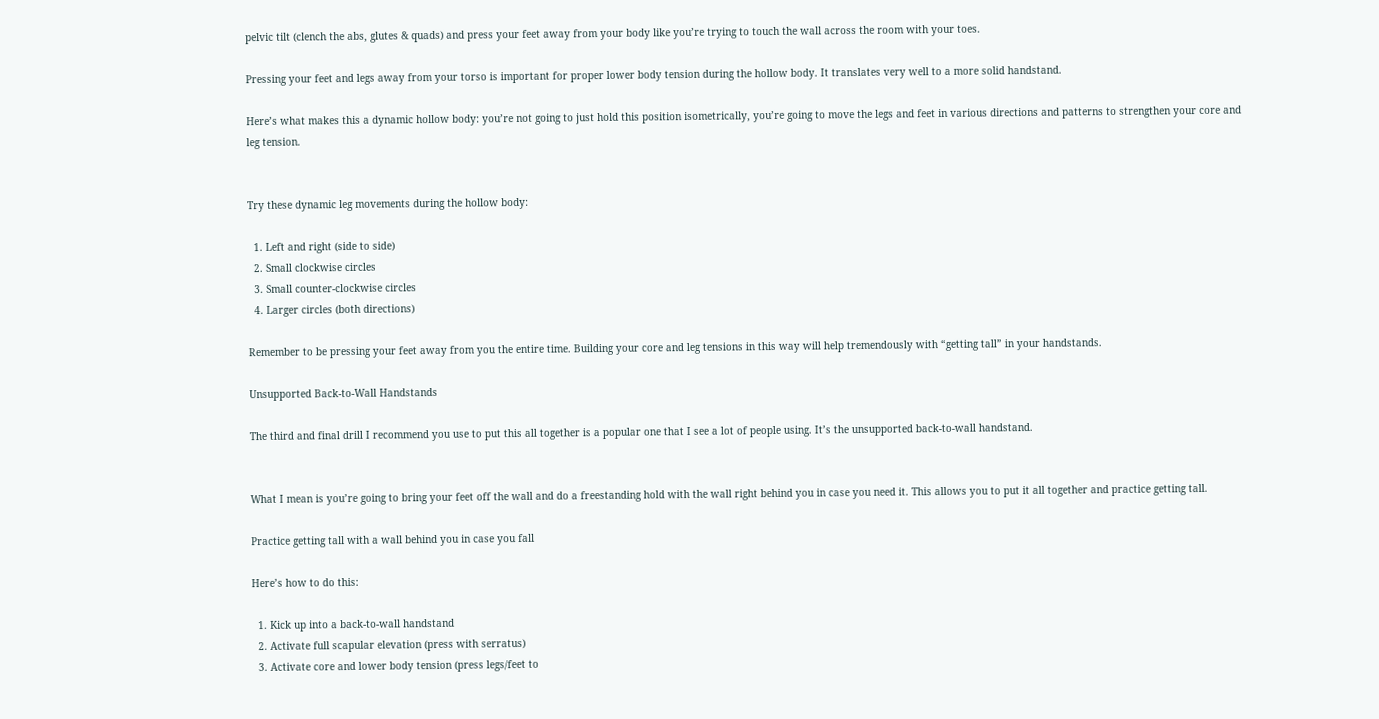pelvic tilt (clench the abs, glutes & quads) and press your feet away from your body like you’re trying to touch the wall across the room with your toes.

Pressing your feet and legs away from your torso is important for proper lower body tension during the hollow body. It translates very well to a more solid handstand.

Here’s what makes this a dynamic hollow body: you’re not going to just hold this position isometrically, you’re going to move the legs and feet in various directions and patterns to strengthen your core and leg tension.


Try these dynamic leg movements during the hollow body:

  1. Left and right (side to side)
  2. Small clockwise circles
  3. Small counter-clockwise circles
  4. Larger circles (both directions)

Remember to be pressing your feet away from you the entire time. Building your core and leg tensions in this way will help tremendously with “getting tall” in your handstands.

Unsupported Back-to-Wall Handstands

The third and final drill I recommend you use to put this all together is a popular one that I see a lot of people using. It’s the unsupported back-to-wall handstand.


What I mean is you’re going to bring your feet off the wall and do a freestanding hold with the wall right behind you in case you need it. This allows you to put it all together and practice getting tall.

Practice getting tall with a wall behind you in case you fall

Here’s how to do this:

  1. Kick up into a back-to-wall handstand
  2. Activate full scapular elevation (press with serratus)
  3. Activate core and lower body tension (press legs/feet to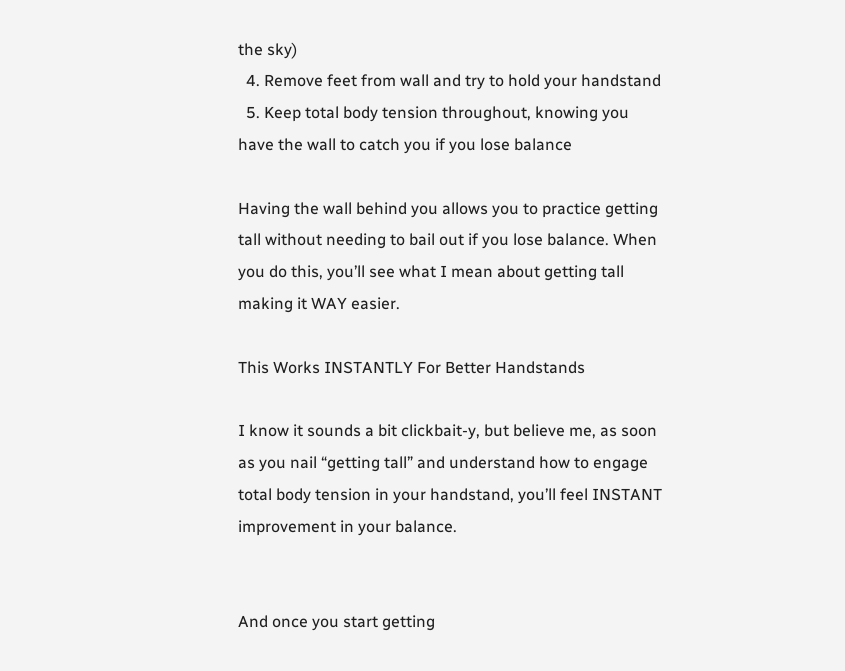the sky)
  4. Remove feet from wall and try to hold your handstand
  5. Keep total body tension throughout, knowing you have the wall to catch you if you lose balance

Having the wall behind you allows you to practice getting tall without needing to bail out if you lose balance. When you do this, you’ll see what I mean about getting tall making it WAY easier.

This Works INSTANTLY For Better Handstands

I know it sounds a bit clickbait-y, but believe me, as soon as you nail “getting tall” and understand how to engage total body tension in your handstand, you’ll feel INSTANT improvement in your balance.


And once you start getting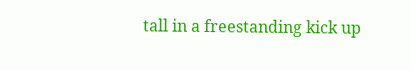tall in a freestanding kick up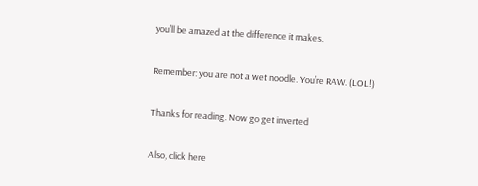you’ll be amazed at the difference it makes.


Remember: you are not a wet noodle. You’re RAW. (LOL!)


Thanks for reading. Now go get inverted


Also, click here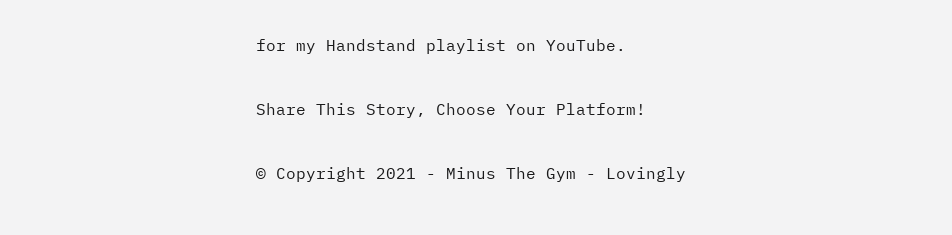for my Handstand playlist on YouTube.

Share This Story, Choose Your Platform!

© Copyright 2021 - Minus The Gym - Lovingly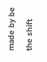made by be the shift